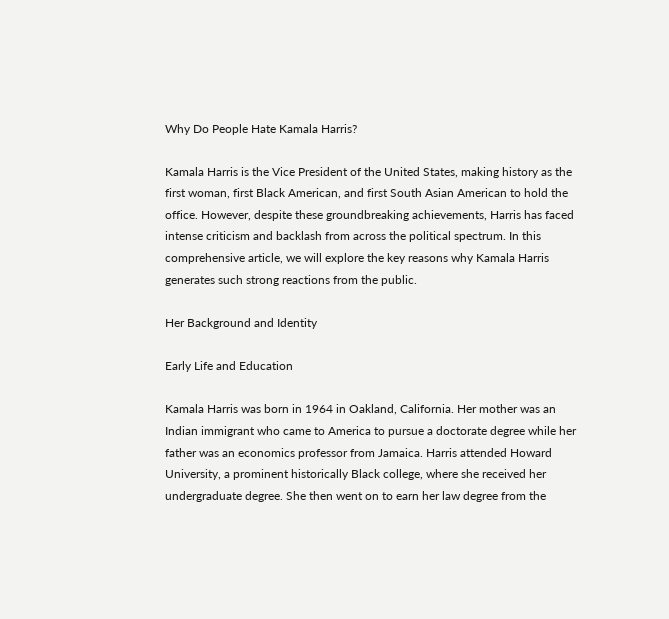Why Do People Hate Kamala Harris?

Kamala Harris is the Vice President of the United States, making history as the first woman, first Black American, and first South Asian American to hold the office. However, despite these groundbreaking achievements, Harris has faced intense criticism and backlash from across the political spectrum. In this comprehensive article, we will explore the key reasons why Kamala Harris generates such strong reactions from the public.

Her Background and Identity

Early Life and Education

Kamala Harris was born in 1964 in Oakland, California. Her mother was an Indian immigrant who came to America to pursue a doctorate degree while her father was an economics professor from Jamaica. Harris attended Howard University, a prominent historically Black college, where she received her undergraduate degree. She then went on to earn her law degree from the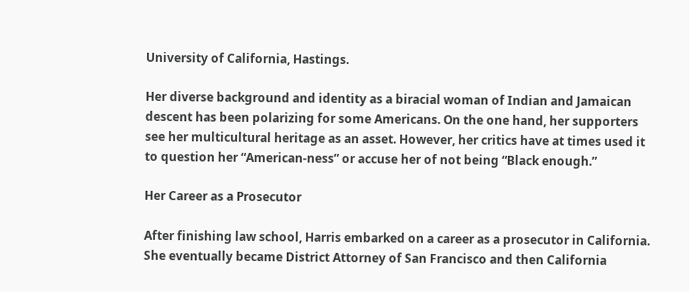University of California, Hastings.

Her diverse background and identity as a biracial woman of Indian and Jamaican descent has been polarizing for some Americans. On the one hand, her supporters see her multicultural heritage as an asset. However, her critics have at times used it to question her “American-ness” or accuse her of not being “Black enough.”

Her Career as a Prosecutor

After finishing law school, Harris embarked on a career as a prosecutor in California. She eventually became District Attorney of San Francisco and then California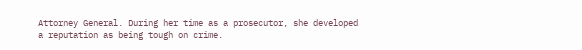Attorney General. During her time as a prosecutor, she developed a reputation as being tough on crime.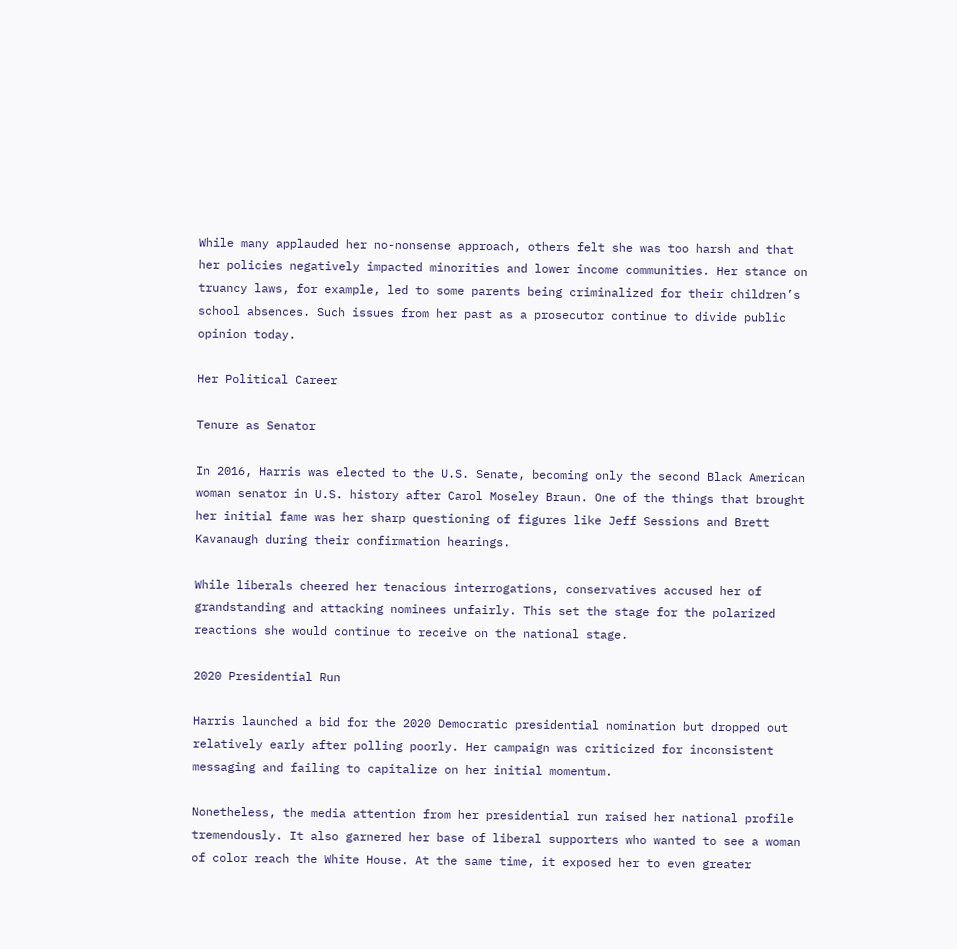While many applauded her no-nonsense approach, others felt she was too harsh and that her policies negatively impacted minorities and lower income communities. Her stance on truancy laws, for example, led to some parents being criminalized for their children’s school absences. Such issues from her past as a prosecutor continue to divide public opinion today.

Her Political Career

Tenure as Senator

In 2016, Harris was elected to the U.S. Senate, becoming only the second Black American woman senator in U.S. history after Carol Moseley Braun. One of the things that brought her initial fame was her sharp questioning of figures like Jeff Sessions and Brett Kavanaugh during their confirmation hearings.

While liberals cheered her tenacious interrogations, conservatives accused her of grandstanding and attacking nominees unfairly. This set the stage for the polarized reactions she would continue to receive on the national stage.

2020 Presidential Run

Harris launched a bid for the 2020 Democratic presidential nomination but dropped out relatively early after polling poorly. Her campaign was criticized for inconsistent messaging and failing to capitalize on her initial momentum.

Nonetheless, the media attention from her presidential run raised her national profile tremendously. It also garnered her base of liberal supporters who wanted to see a woman of color reach the White House. At the same time, it exposed her to even greater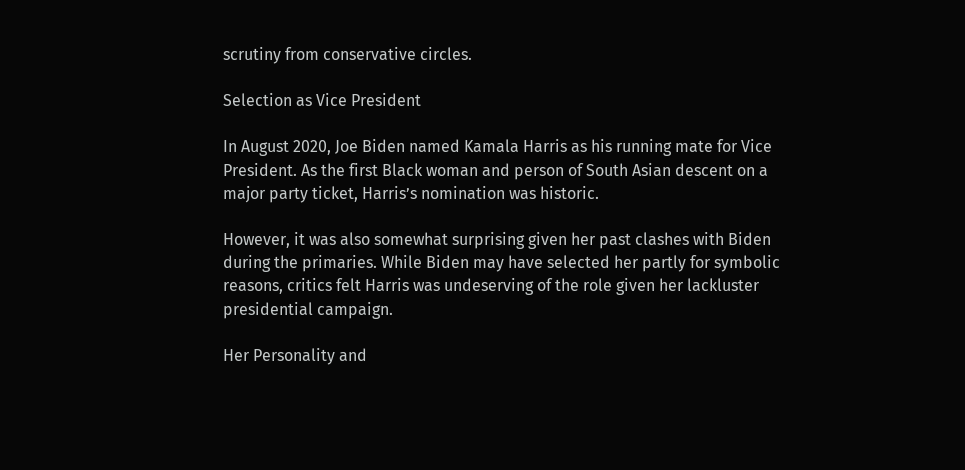scrutiny from conservative circles.

Selection as Vice President

In August 2020, Joe Biden named Kamala Harris as his running mate for Vice President. As the first Black woman and person of South Asian descent on a major party ticket, Harris’s nomination was historic.

However, it was also somewhat surprising given her past clashes with Biden during the primaries. While Biden may have selected her partly for symbolic reasons, critics felt Harris was undeserving of the role given her lackluster presidential campaign.

Her Personality and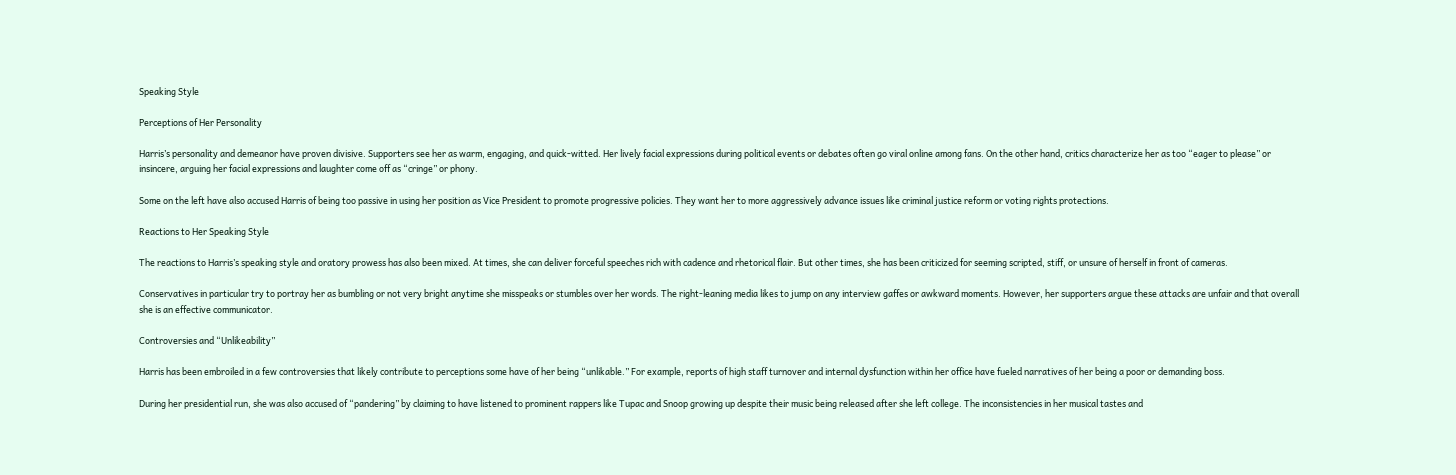Speaking Style

Perceptions of Her Personality

Harris’s personality and demeanor have proven divisive. Supporters see her as warm, engaging, and quick-witted. Her lively facial expressions during political events or debates often go viral online among fans. On the other hand, critics characterize her as too “eager to please” or insincere, arguing her facial expressions and laughter come off as “cringe” or phony.

Some on the left have also accused Harris of being too passive in using her position as Vice President to promote progressive policies. They want her to more aggressively advance issues like criminal justice reform or voting rights protections.

Reactions to Her Speaking Style

The reactions to Harris’s speaking style and oratory prowess has also been mixed. At times, she can deliver forceful speeches rich with cadence and rhetorical flair. But other times, she has been criticized for seeming scripted, stiff, or unsure of herself in front of cameras.

Conservatives in particular try to portray her as bumbling or not very bright anytime she misspeaks or stumbles over her words. The right-leaning media likes to jump on any interview gaffes or awkward moments. However, her supporters argue these attacks are unfair and that overall she is an effective communicator.

Controversies and “Unlikeability”

Harris has been embroiled in a few controversies that likely contribute to perceptions some have of her being “unlikable.” For example, reports of high staff turnover and internal dysfunction within her office have fueled narratives of her being a poor or demanding boss.

During her presidential run, she was also accused of “pandering” by claiming to have listened to prominent rappers like Tupac and Snoop growing up despite their music being released after she left college. The inconsistencies in her musical tastes and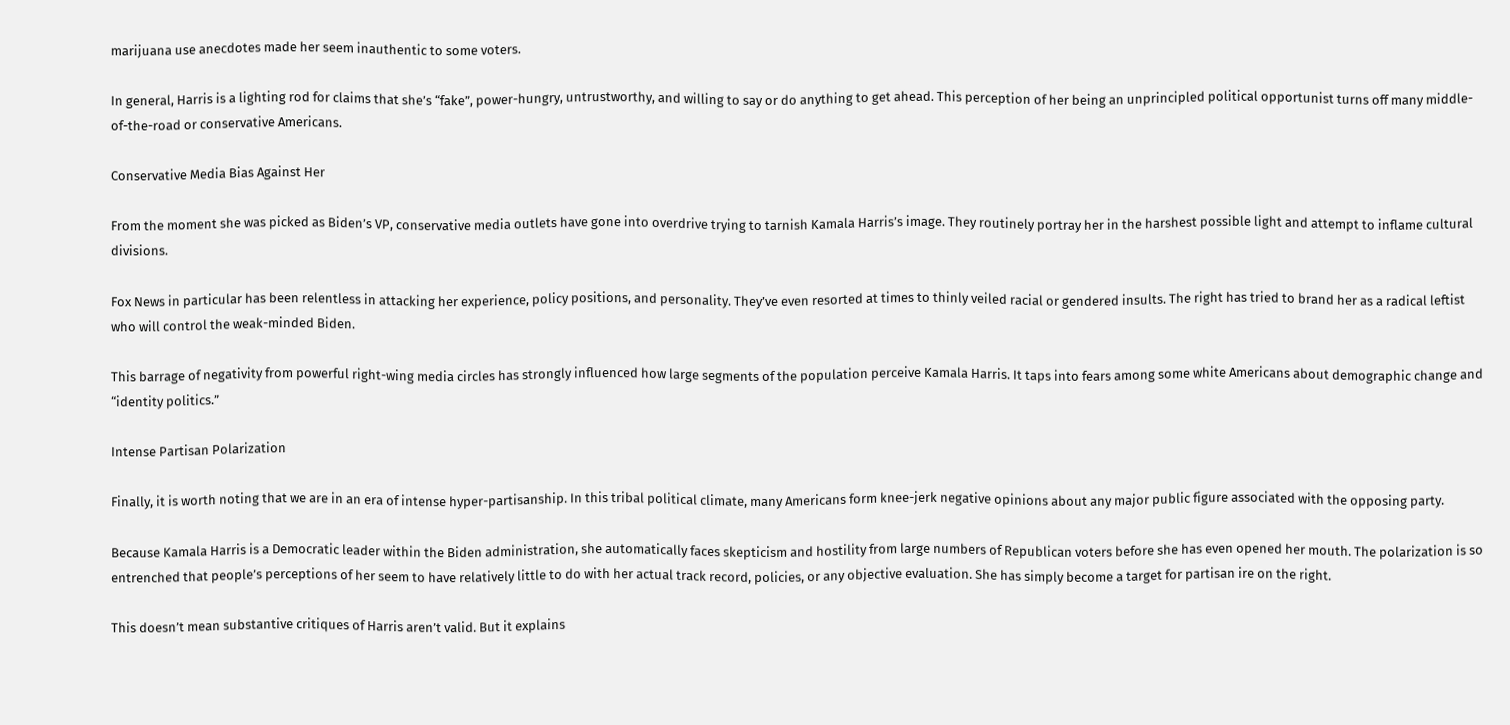marijuana use anecdotes made her seem inauthentic to some voters.

In general, Harris is a lighting rod for claims that she’s “fake”, power-hungry, untrustworthy, and willing to say or do anything to get ahead. This perception of her being an unprincipled political opportunist turns off many middle-of-the-road or conservative Americans.

Conservative Media Bias Against Her

From the moment she was picked as Biden’s VP, conservative media outlets have gone into overdrive trying to tarnish Kamala Harris’s image. They routinely portray her in the harshest possible light and attempt to inflame cultural divisions.

Fox News in particular has been relentless in attacking her experience, policy positions, and personality. They’ve even resorted at times to thinly veiled racial or gendered insults. The right has tried to brand her as a radical leftist who will control the weak-minded Biden.

This barrage of negativity from powerful right-wing media circles has strongly influenced how large segments of the population perceive Kamala Harris. It taps into fears among some white Americans about demographic change and “identity politics.”

Intense Partisan Polarization

Finally, it is worth noting that we are in an era of intense hyper-partisanship. In this tribal political climate, many Americans form knee-jerk negative opinions about any major public figure associated with the opposing party.

Because Kamala Harris is a Democratic leader within the Biden administration, she automatically faces skepticism and hostility from large numbers of Republican voters before she has even opened her mouth. The polarization is so entrenched that people’s perceptions of her seem to have relatively little to do with her actual track record, policies, or any objective evaluation. She has simply become a target for partisan ire on the right.

This doesn’t mean substantive critiques of Harris aren’t valid. But it explains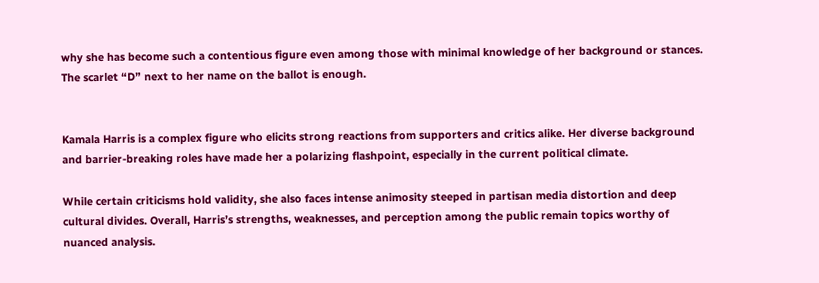why she has become such a contentious figure even among those with minimal knowledge of her background or stances. The scarlet “D” next to her name on the ballot is enough.


Kamala Harris is a complex figure who elicits strong reactions from supporters and critics alike. Her diverse background and barrier-breaking roles have made her a polarizing flashpoint, especially in the current political climate.

While certain criticisms hold validity, she also faces intense animosity steeped in partisan media distortion and deep cultural divides. Overall, Harris’s strengths, weaknesses, and perception among the public remain topics worthy of nuanced analysis.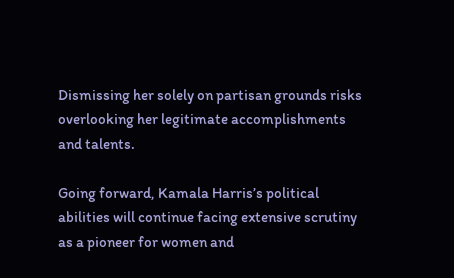Dismissing her solely on partisan grounds risks overlooking her legitimate accomplishments and talents.

Going forward, Kamala Harris’s political abilities will continue facing extensive scrutiny as a pioneer for women and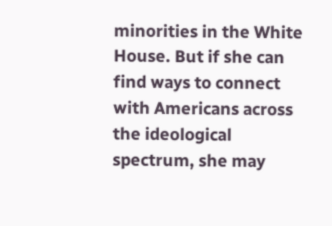minorities in the White House. But if she can find ways to connect with Americans across the ideological spectrum, she may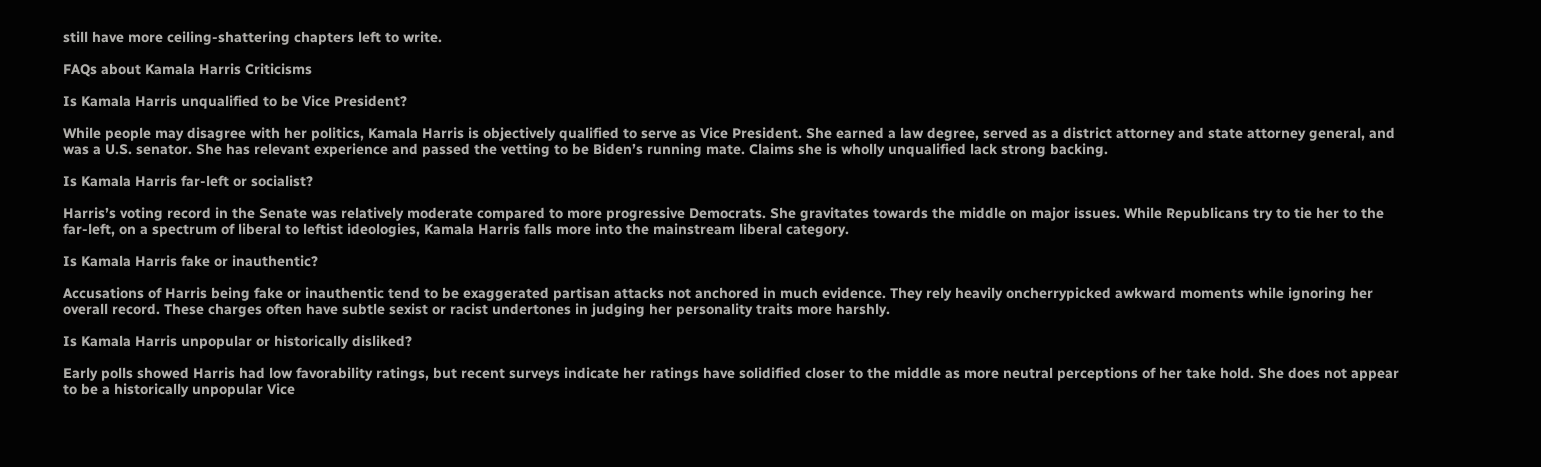still have more ceiling-shattering chapters left to write.

FAQs about Kamala Harris Criticisms

Is Kamala Harris unqualified to be Vice President?

While people may disagree with her politics, Kamala Harris is objectively qualified to serve as Vice President. She earned a law degree, served as a district attorney and state attorney general, and was a U.S. senator. She has relevant experience and passed the vetting to be Biden’s running mate. Claims she is wholly unqualified lack strong backing.

Is Kamala Harris far-left or socialist?

Harris’s voting record in the Senate was relatively moderate compared to more progressive Democrats. She gravitates towards the middle on major issues. While Republicans try to tie her to the far-left, on a spectrum of liberal to leftist ideologies, Kamala Harris falls more into the mainstream liberal category.

Is Kamala Harris fake or inauthentic?

Accusations of Harris being fake or inauthentic tend to be exaggerated partisan attacks not anchored in much evidence. They rely heavily oncherrypicked awkward moments while ignoring her overall record. These charges often have subtle sexist or racist undertones in judging her personality traits more harshly.

Is Kamala Harris unpopular or historically disliked?

Early polls showed Harris had low favorability ratings, but recent surveys indicate her ratings have solidified closer to the middle as more neutral perceptions of her take hold. She does not appear to be a historically unpopular Vice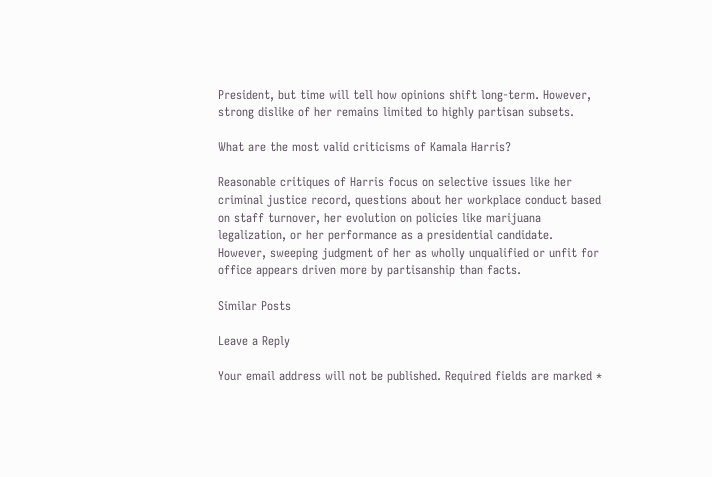President, but time will tell how opinions shift long-term. However, strong dislike of her remains limited to highly partisan subsets.

What are the most valid criticisms of Kamala Harris?

Reasonable critiques of Harris focus on selective issues like her criminal justice record, questions about her workplace conduct based on staff turnover, her evolution on policies like marijuana legalization, or her performance as a presidential candidate. However, sweeping judgment of her as wholly unqualified or unfit for office appears driven more by partisanship than facts.

Similar Posts

Leave a Reply

Your email address will not be published. Required fields are marked *